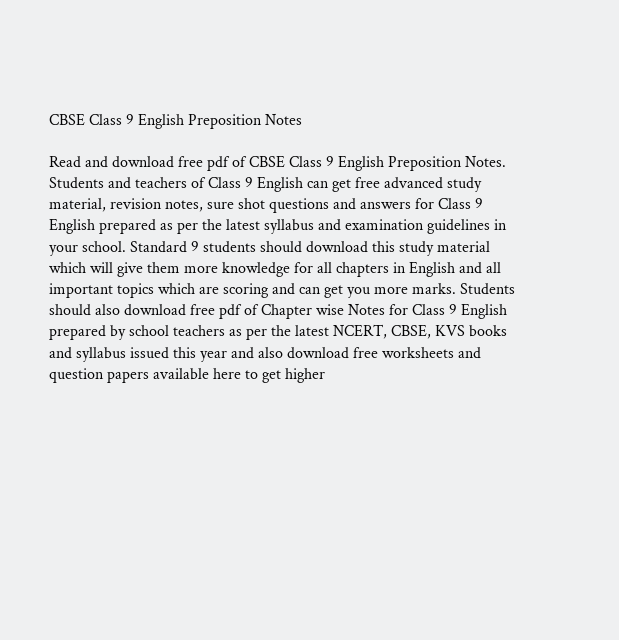CBSE Class 9 English Preposition Notes

Read and download free pdf of CBSE Class 9 English Preposition Notes. Students and teachers of Class 9 English can get free advanced study material, revision notes, sure shot questions and answers for Class 9 English prepared as per the latest syllabus and examination guidelines in your school. Standard 9 students should download this study material which will give them more knowledge for all chapters in English and all important topics which are scoring and can get you more marks. Students should also download free pdf of Chapter wise Notes for Class 9 English prepared by school teachers as per the latest NCERT, CBSE, KVS books and syllabus issued this year and also download free worksheets and question papers available here to get higher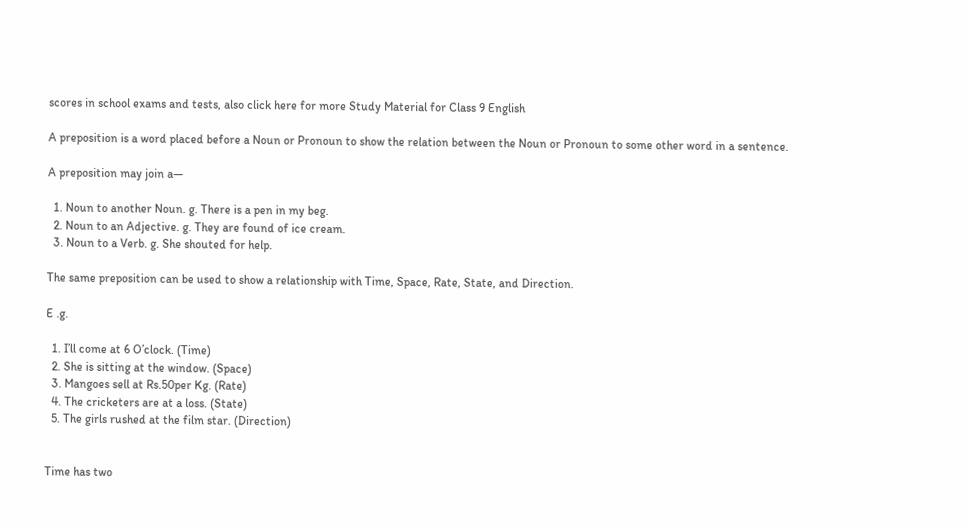scores in school exams and tests, also click here for more Study Material for Class 9 English

A preposition is a word placed before a Noun or Pronoun to show the relation between the Noun or Pronoun to some other word in a sentence.

A preposition may join a—

  1. Noun to another Noun. g. There is a pen in my beg.
  2. Noun to an Adjective. g. They are found of ice cream.
  3. Noun to a Verb. g. She shouted for help.

The same preposition can be used to show a relationship with Time, Space, Rate, State, and Direction.

E .g.

  1. I’ll come at 6 O’clock. (Time)
  2. She is sitting at the window. (Space)
  3. Mangoes sell at Rs.50per Kg. (Rate)
  4. The cricketers are at a loss. (State)
  5. The girls rushed at the film star. (Direction)


Time has two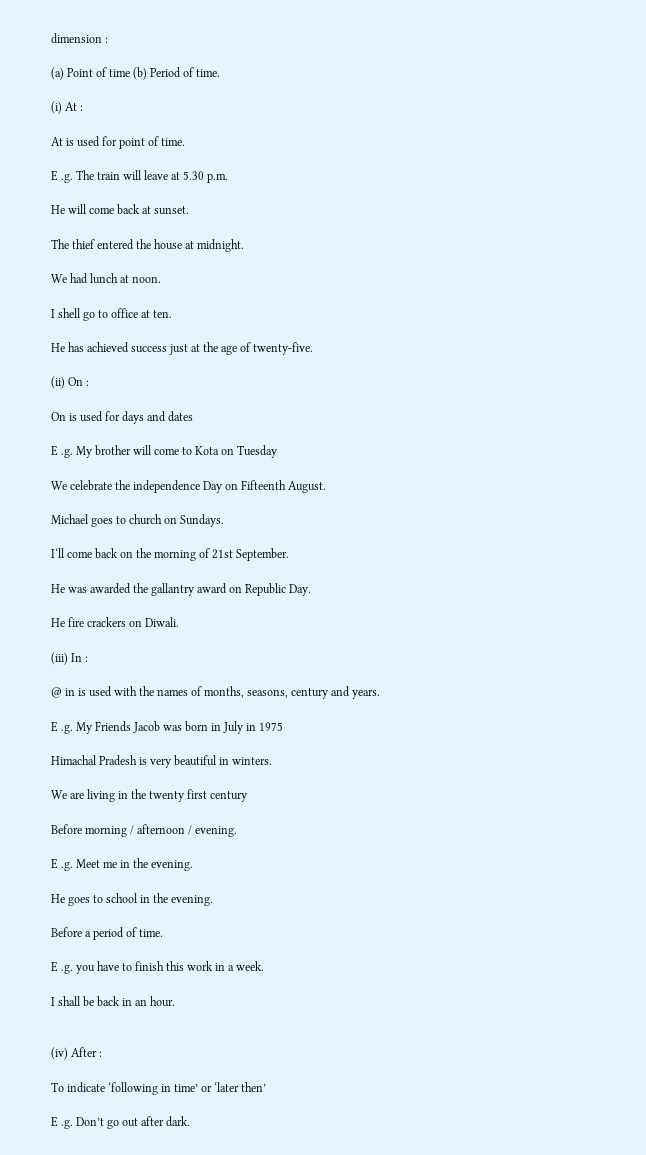dimension :

(a) Point of time (b) Period of time.

(i) At :

At is used for point of time.

E .g. The train will leave at 5.30 p.m.

He will come back at sunset.

The thief entered the house at midnight.

We had lunch at noon.

I shell go to office at ten.

He has achieved success just at the age of twenty-five.

(ii) On :

On is used for days and dates

E .g. My brother will come to Kota on Tuesday

We celebrate the independence Day on Fifteenth August.

Michael goes to church on Sundays.

I‘ll come back on the morning of 21st September.

He was awarded the gallantry award on Republic Day.

He fire crackers on Diwali.

(iii) In :

@ in is used with the names of months, seasons, century and years.

E .g. My Friends Jacob was born in July in 1975

Himachal Pradesh is very beautiful in winters.

We are living in the twenty first century

Before morning / afternoon / evening.

E .g. Meet me in the evening.

He goes to school in the evening.

Before a period of time.

E .g. you have to finish this work in a week.

I shall be back in an hour.


(iv) After :

To indicate ‘following in time’ or ‘later then’

E .g. Don’t go out after dark.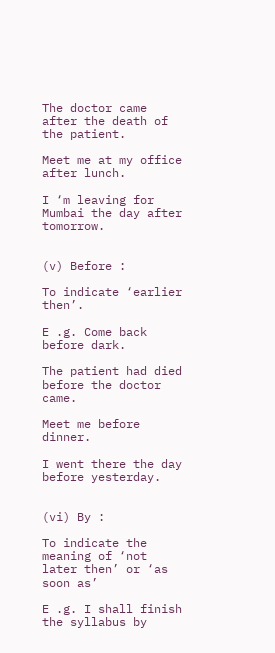The doctor came after the death of the patient.

Meet me at my office after lunch.

I ‘m leaving for Mumbai the day after tomorrow.


(v) Before :

To indicate ‘earlier then’.

E .g. Come back before dark.

The patient had died before the doctor came.

Meet me before dinner.

I went there the day before yesterday.


(vi) By :

To indicate the meaning of ‘not later then’ or ‘as soon as’

E .g. I shall finish the syllabus by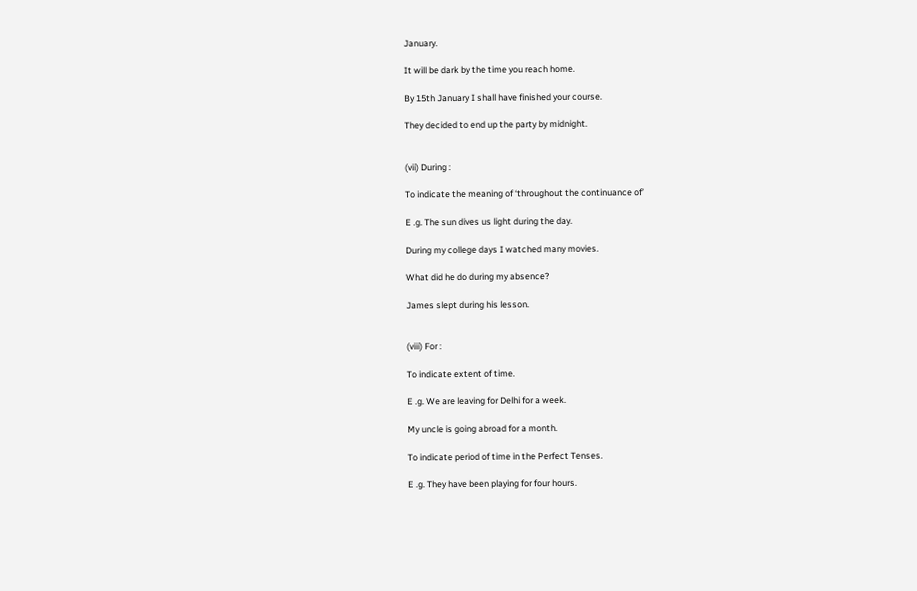January.

It will be dark by the time you reach home.

By 15th January I shall have finished your course.

They decided to end up the party by midnight.


(vii) During :

To indicate the meaning of ‘throughout the continuance of’

E .g. The sun dives us light during the day.

During my college days I watched many movies.

What did he do during my absence?

James slept during his lesson.


(viii) For :

To indicate extent of time.

E .g. We are leaving for Delhi for a week.

My uncle is going abroad for a month.

To indicate period of time in the Perfect Tenses.

E .g. They have been playing for four hours.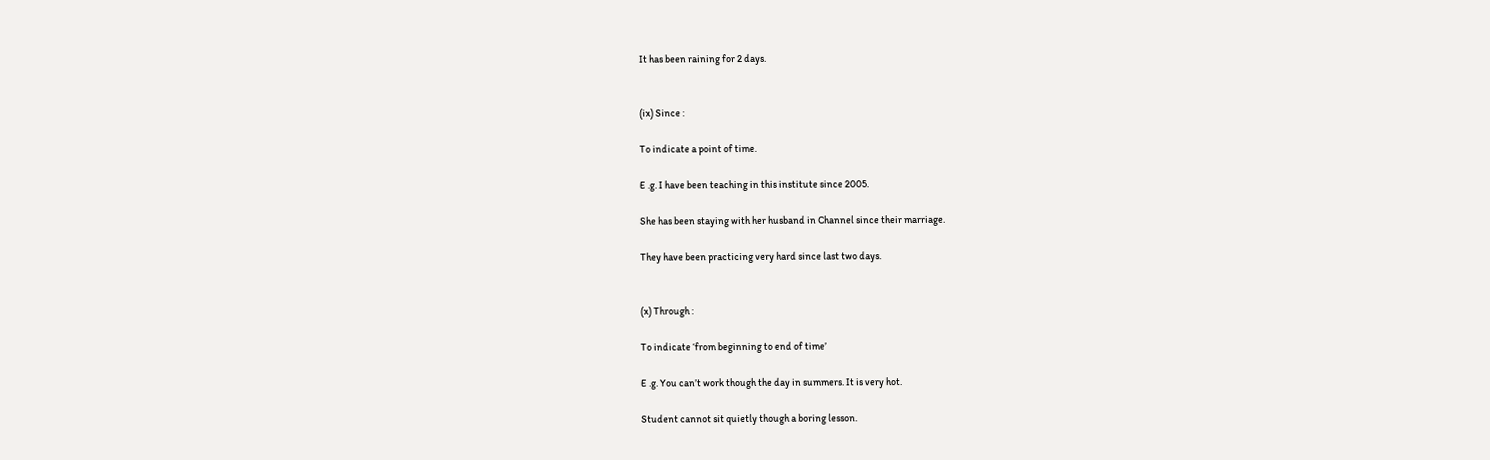It has been raining for 2 days.


(ix) Since :

To indicate a point of time.

E .g. I have been teaching in this institute since 2005.

She has been staying with her husband in Channel since their marriage.

They have been practicing very hard since last two days.


(x) Through :

To indicate ‘from beginning to end of time’

E .g. You can’t work though the day in summers. It is very hot.

Student cannot sit quietly though a boring lesson.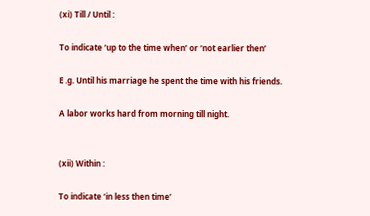(xi) Till / Until :

To indicate ‘up to the time when’ or ‘not earlier then’

E .g. Until his marriage he spent the time with his friends.

A labor works hard from morning till night.


(xii) Within :

To indicate ‘in less then time’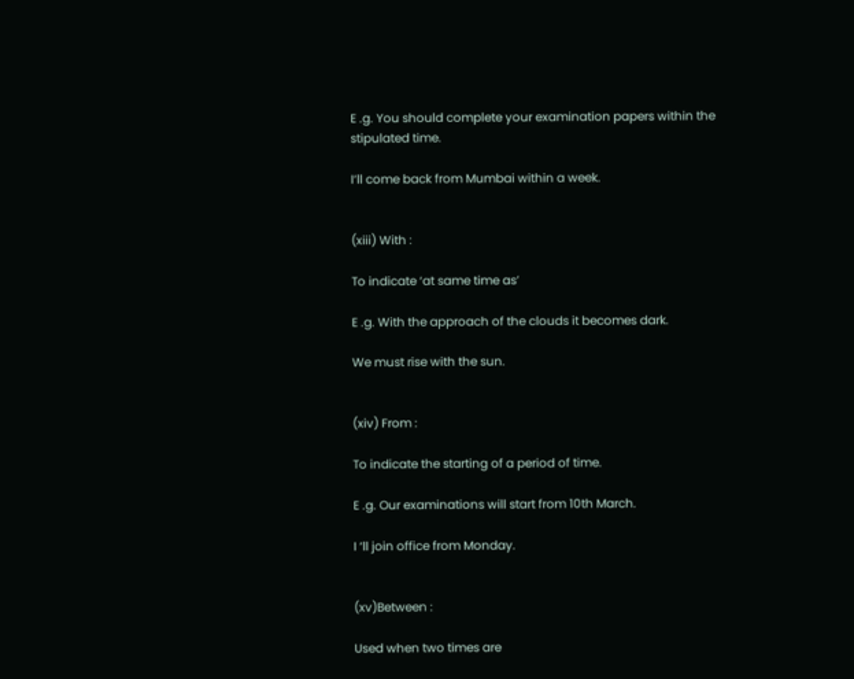E .g. You should complete your examination papers within the stipulated time.

I‘ll come back from Mumbai within a week.


(xiii) With :

To indicate ‘at same time as’

E .g. With the approach of the clouds it becomes dark.

We must rise with the sun.


(xiv) From :

To indicate the starting of a period of time.

E .g. Our examinations will start from 10th March.

I ‘ll join office from Monday.


(xv)Between :

Used when two times are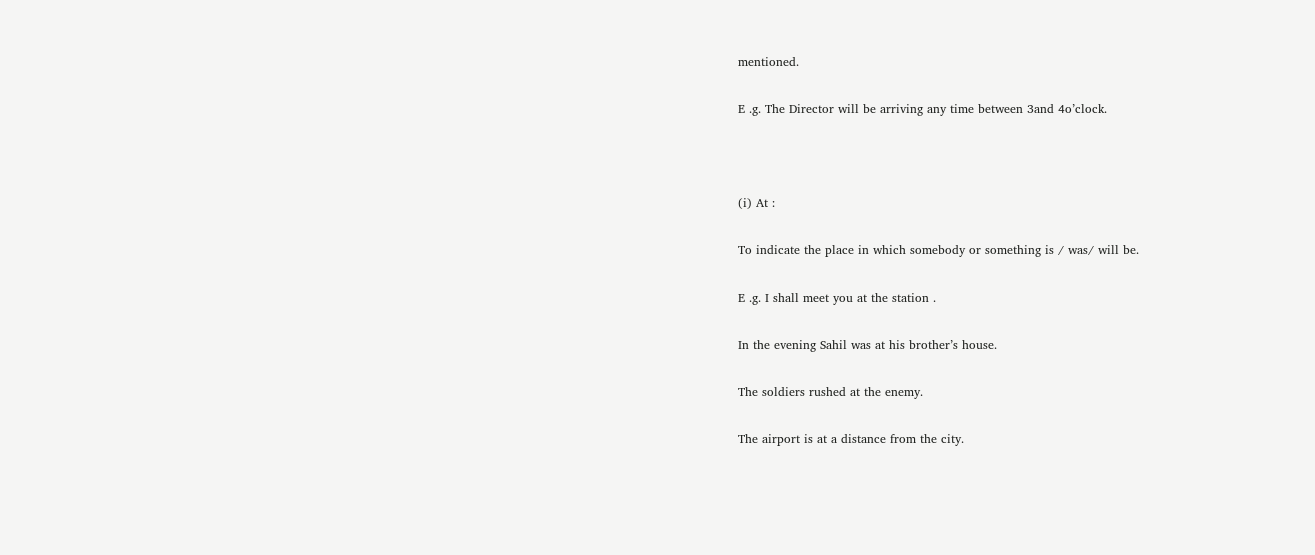mentioned.

E .g. The Director will be arriving any time between 3and 4o’clock.



(i) At :

To indicate the place in which somebody or something is / was/ will be.

E .g. I shall meet you at the station .

In the evening Sahil was at his brother’s house.

The soldiers rushed at the enemy.

The airport is at a distance from the city.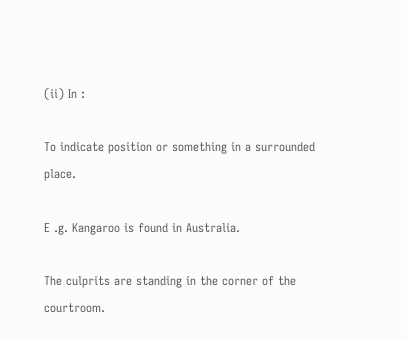(ii) In :

To indicate position or something in a surrounded place.

E .g. Kangaroo is found in Australia.

The culprits are standing in the corner of the courtroom.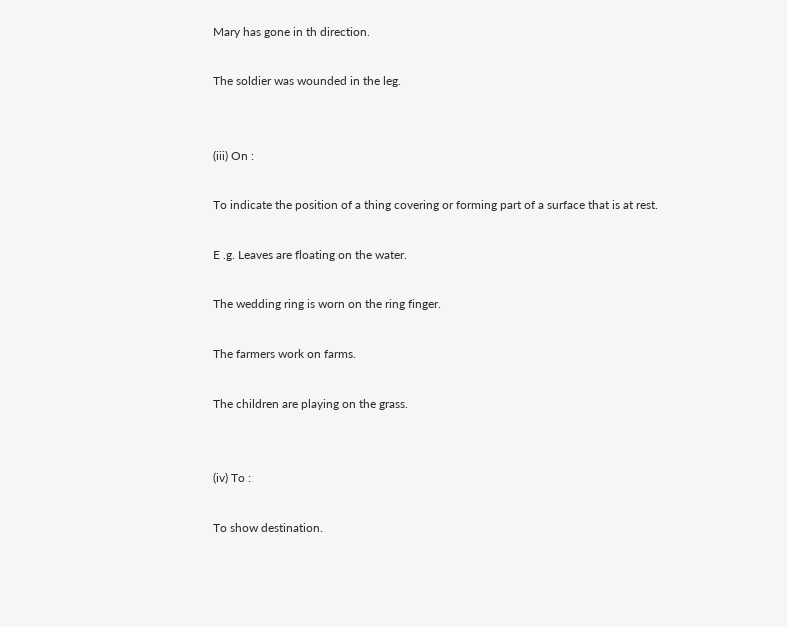Mary has gone in th direction.

The soldier was wounded in the leg.


(iii) On :

To indicate the position of a thing covering or forming part of a surface that is at rest.

E .g. Leaves are floating on the water.

The wedding ring is worn on the ring finger.

The farmers work on farms.

The children are playing on the grass.


(iv) To :

To show destination.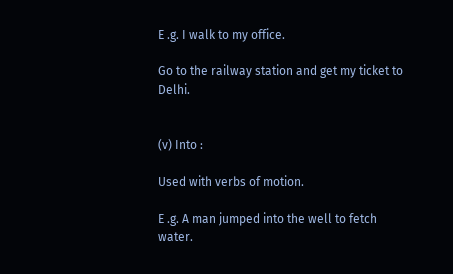E .g. I walk to my office.

Go to the railway station and get my ticket to Delhi.


(v) Into :

Used with verbs of motion.

E .g. A man jumped into the well to fetch water.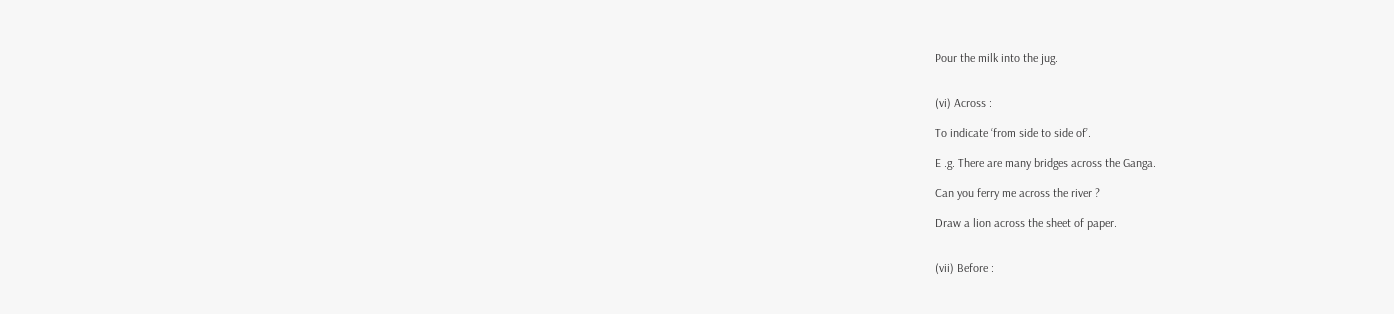Pour the milk into the jug.


(vi) Across :

To indicate ‘from side to side of’.

E .g. There are many bridges across the Ganga.

Can you ferry me across the river ?

Draw a lion across the sheet of paper.


(vii) Before :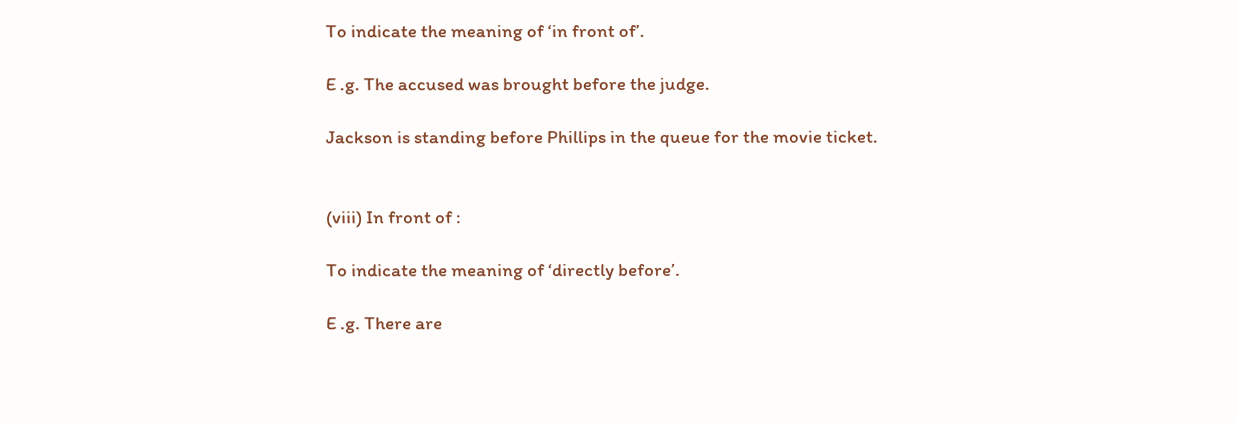To indicate the meaning of ‘in front of’.

E .g. The accused was brought before the judge.

Jackson is standing before Phillips in the queue for the movie ticket.


(viii) In front of :

To indicate the meaning of ‘directly before’.

E .g. There are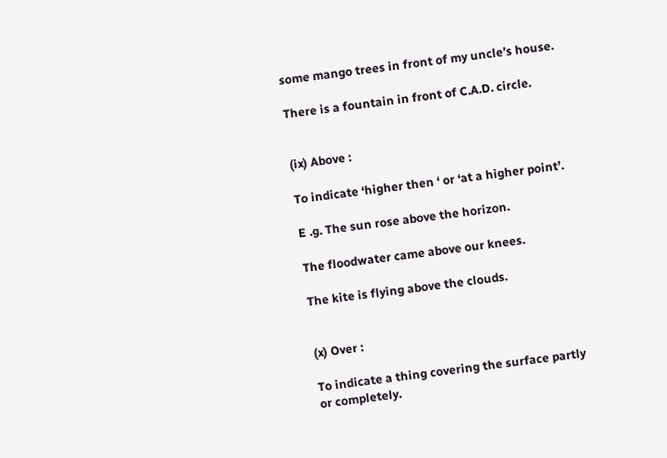some mango trees in front of my uncle’s house.

There is a fountain in front of C.A.D. circle.


(ix) Above :

To indicate ‘higher then ‘ or ‘at a higher point’.

E .g. The sun rose above the horizon.

The floodwater came above our knees.

The kite is flying above the clouds.


(x) Over :

To indicate a thing covering the surface partly or completely.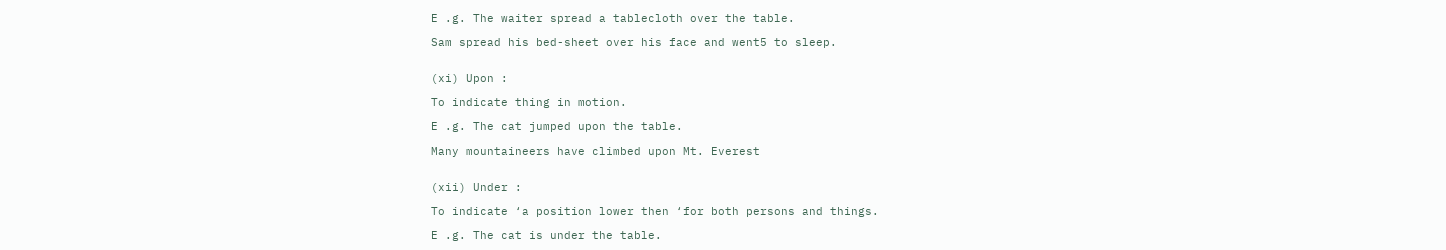E .g. The waiter spread a tablecloth over the table.

Sam spread his bed-sheet over his face and went5 to sleep.


(xi) Upon :

To indicate thing in motion.

E .g. The cat jumped upon the table.

Many mountaineers have climbed upon Mt. Everest


(xii) Under :

To indicate ‘a position lower then ‘for both persons and things.

E .g. The cat is under the table.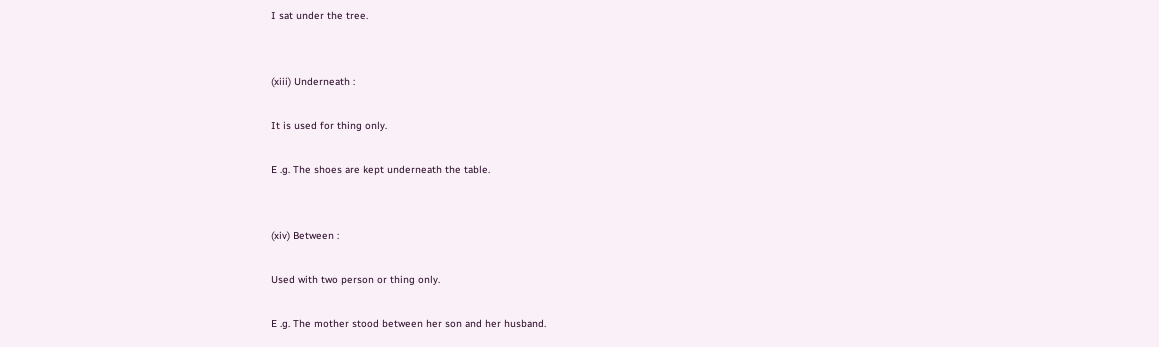I sat under the tree.


(xiii) Underneath :

It is used for thing only.

E .g. The shoes are kept underneath the table.


(xiv) Between :

Used with two person or thing only.

E .g. The mother stood between her son and her husband.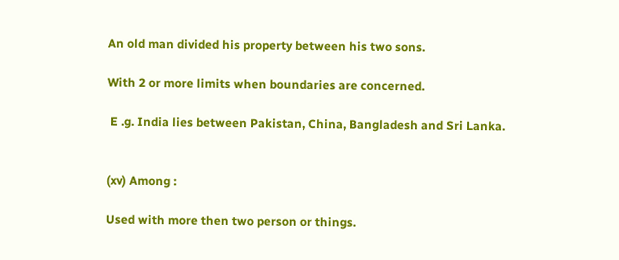An old man divided his property between his two sons.

With 2 or more limits when boundaries are concerned.

 E .g. India lies between Pakistan, China, Bangladesh and Sri Lanka.


(xv) Among :

Used with more then two person or things.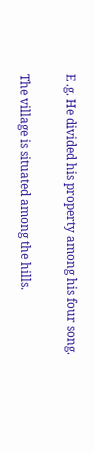E .g. He divided his property among his four song.

The village is situated among the hills.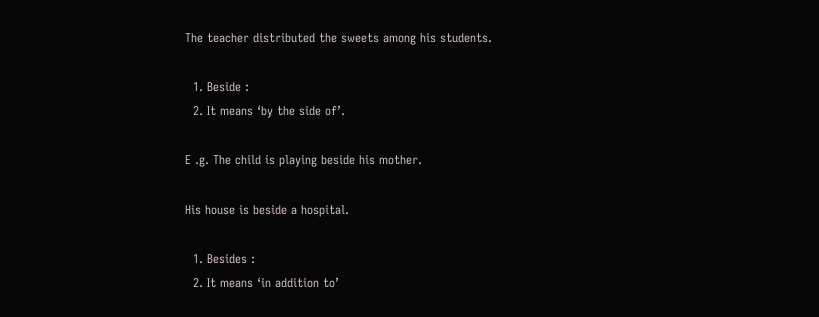The teacher distributed the sweets among his students.

  1. Beside :
  2. It means ‘by the side of’.

E .g. The child is playing beside his mother.

His house is beside a hospital.

  1. Besides :
  2. It means ‘in addition to’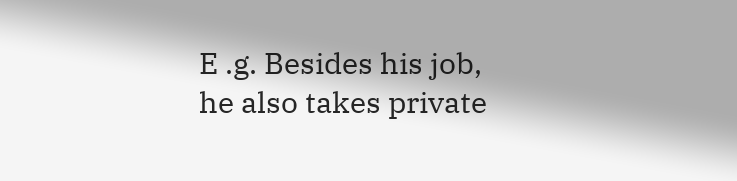E .g. Besides his job, he also takes private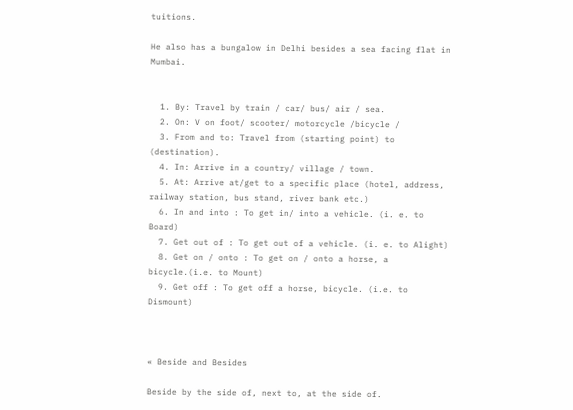tuitions.

He also has a bungalow in Delhi besides a sea facing flat in Mumbai.


  1. By: Travel by train / car/ bus/ air / sea.
  2. On: V on foot/ scooter/ motorcycle /bicycle /
  3. From and to: Travel from (starting point) to (destination).
  4. In: Arrive in a country/ village / town.
  5. At: Arrive at/get to a specific place (hotel, address, railway station, bus stand, river bank etc.)
  6. In and into : To get in/ into a vehicle. (i. e. to Board)
  7. Get out of : To get out of a vehicle. (i. e. to Alight)
  8. Get on / onto : To get on / onto a horse, a bicycle.(i.e. to Mount)
  9. Get off : To get off a horse, bicycle. (i.e. to Dismount)



« Beside and Besides

Beside by the side of, next to, at the side of.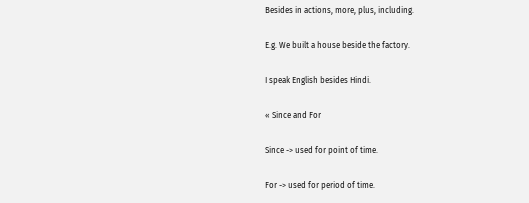Besides in actions, more, plus, including.

E.g. We built a house beside the factory.

I speak English besides Hindi.

« Since and For

Since -> used for point of time.

For -> used for period of time.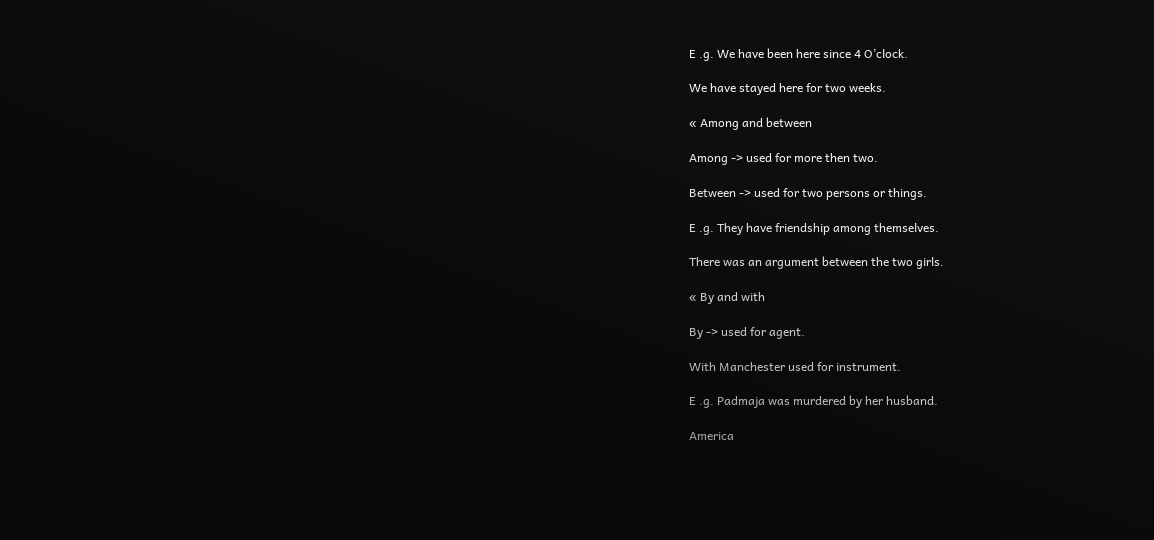E .g. We have been here since 4 O’clock.

We have stayed here for two weeks.

« Among and between

Among -> used for more then two.

Between -> used for two persons or things.

E .g. They have friendship among themselves.

There was an argument between the two girls.

« By and with

By -> used for agent.

With Manchester used for instrument.

E .g. Padmaja was murdered by her husband.

America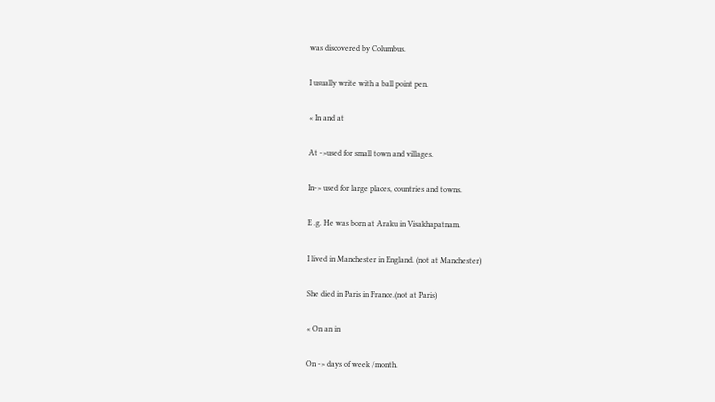was discovered by Columbus.

I usually write with a ball point pen.

« In and at

At ->used for small town and villages.

In-> used for large places, countries and towns.

E .g. He was born at Araku in Visakhapatnam.

I lived in Manchester in England. (not at Manchester)

She died in Paris in France.(not at Paris)

« On an in

On -> days of week /month.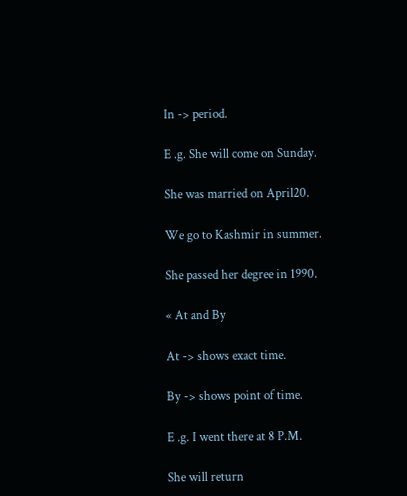In -> period.

E .g. She will come on Sunday.

She was married on April20.

We go to Kashmir in summer.

She passed her degree in 1990.

« At and By

At -> shows exact time.

By -> shows point of time.

E .g. I went there at 8 P.M.

She will return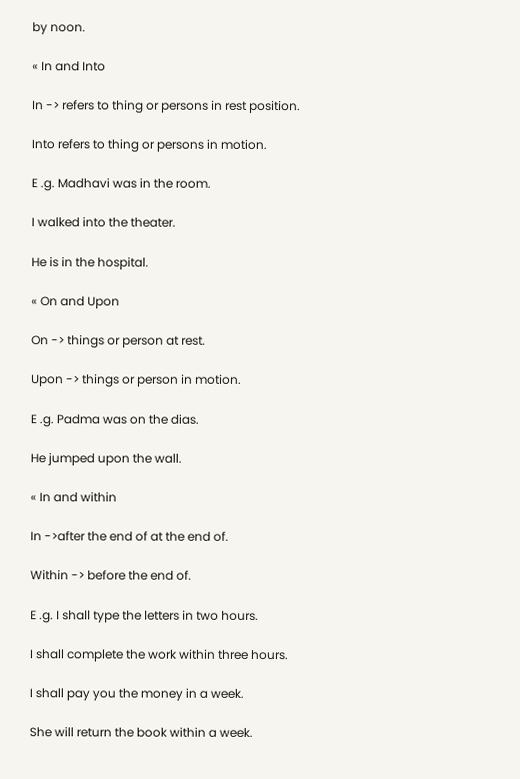by noon.

« In and Into

In -> refers to thing or persons in rest position.

Into refers to thing or persons in motion.

E .g. Madhavi was in the room.

I walked into the theater.

He is in the hospital.

« On and Upon

On -> things or person at rest.

Upon -> things or person in motion.

E .g. Padma was on the dias.

He jumped upon the wall.

« In and within

In ->after the end of at the end of.

Within -> before the end of.

E .g. I shall type the letters in two hours.

I shall complete the work within three hours.

I shall pay you the money in a week.

She will return the book within a week.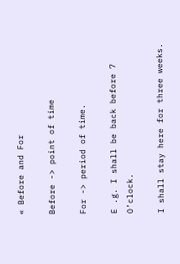« Before and For

Before -> point of time

For -> period of time.

E .g. I shall be back before 7 O’clock.

I shall stay here for three weeks.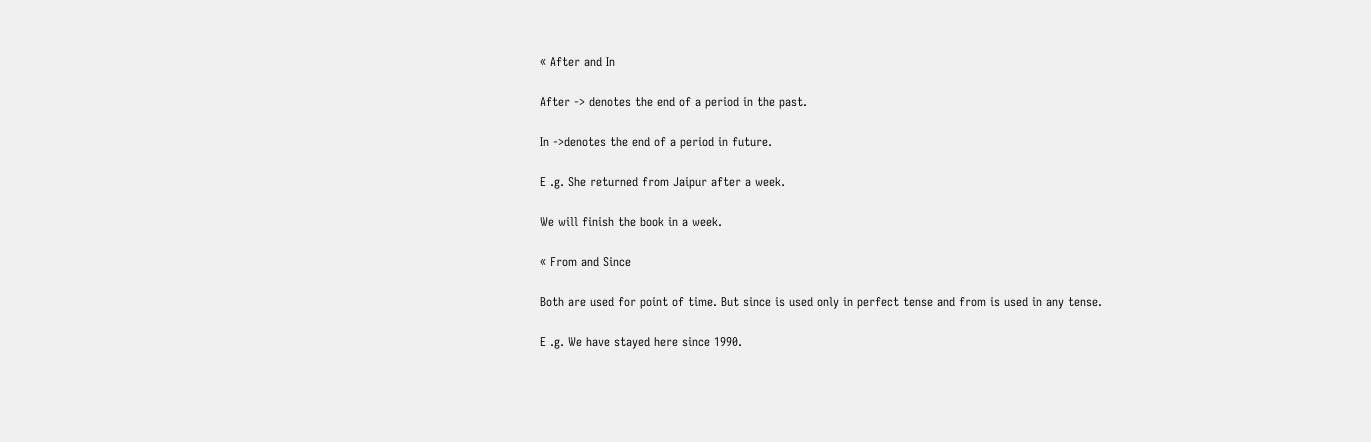« After and In

After -> denotes the end of a period in the past.

In ->denotes the end of a period in future.

E .g. She returned from Jaipur after a week.

We will finish the book in a week.

« From and Since

Both are used for point of time. But since is used only in perfect tense and from is used in any tense.

E .g. We have stayed here since 1990.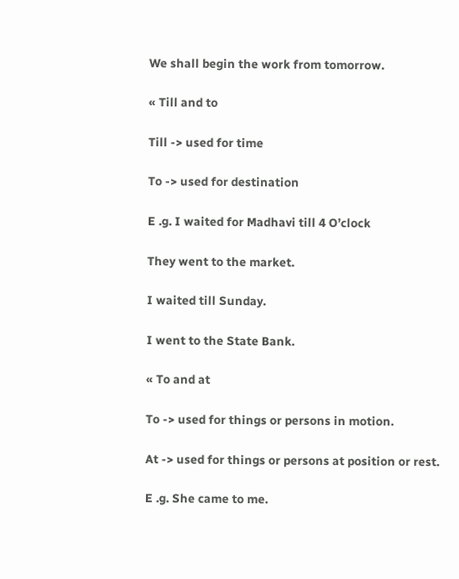We shall begin the work from tomorrow.

« Till and to

Till -> used for time

To -> used for destination

E .g. I waited for Madhavi till 4 O’clock

They went to the market.

I waited till Sunday.

I went to the State Bank.

« To and at

To -> used for things or persons in motion.

At -> used for things or persons at position or rest.

E .g. She came to me.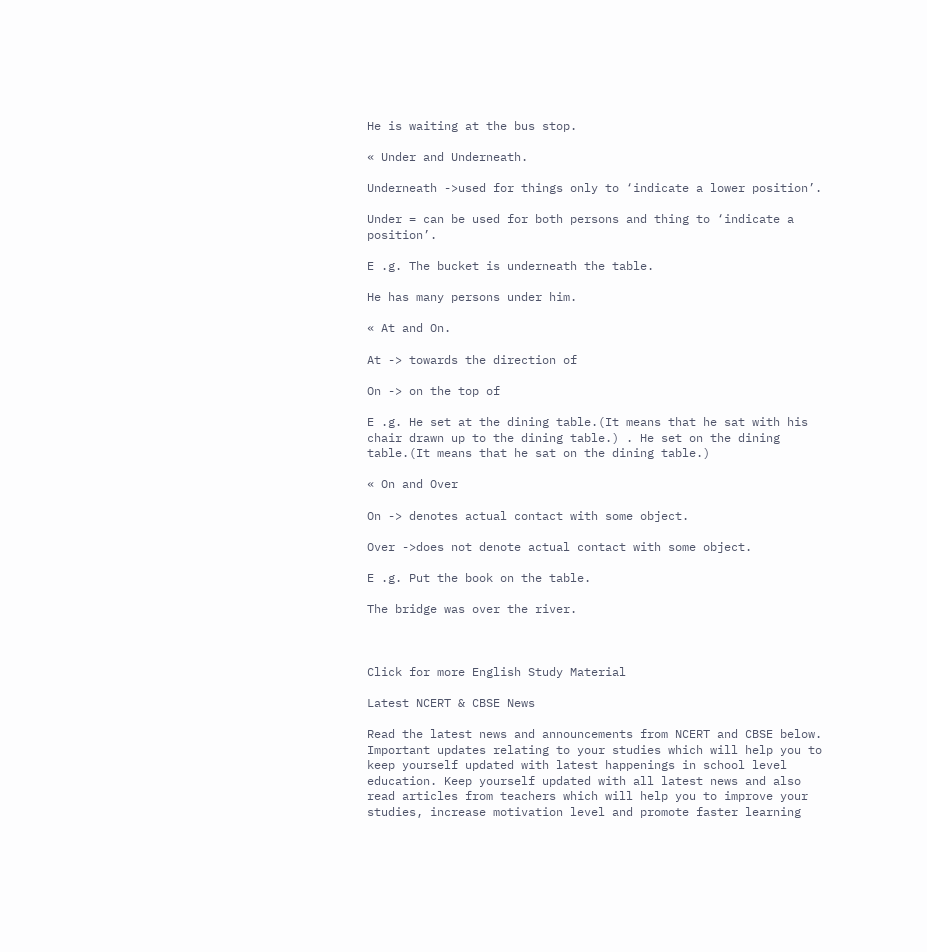He is waiting at the bus stop.

« Under and Underneath.

Underneath ->used for things only to ‘indicate a lower position’.

Under = can be used for both persons and thing to ‘indicate a position’.

E .g. The bucket is underneath the table.

He has many persons under him.

« At and On.

At -> towards the direction of

On -> on the top of

E .g. He set at the dining table.(It means that he sat with his chair drawn up to the dining table.) . He set on the dining table.(It means that he sat on the dining table.)

« On and Over

On -> denotes actual contact with some object.

Over ->does not denote actual contact with some object.

E .g. Put the book on the table.

The bridge was over the river.



Click for more English Study Material

Latest NCERT & CBSE News

Read the latest news and announcements from NCERT and CBSE below. Important updates relating to your studies which will help you to keep yourself updated with latest happenings in school level education. Keep yourself updated with all latest news and also read articles from teachers which will help you to improve your studies, increase motivation level and promote faster learning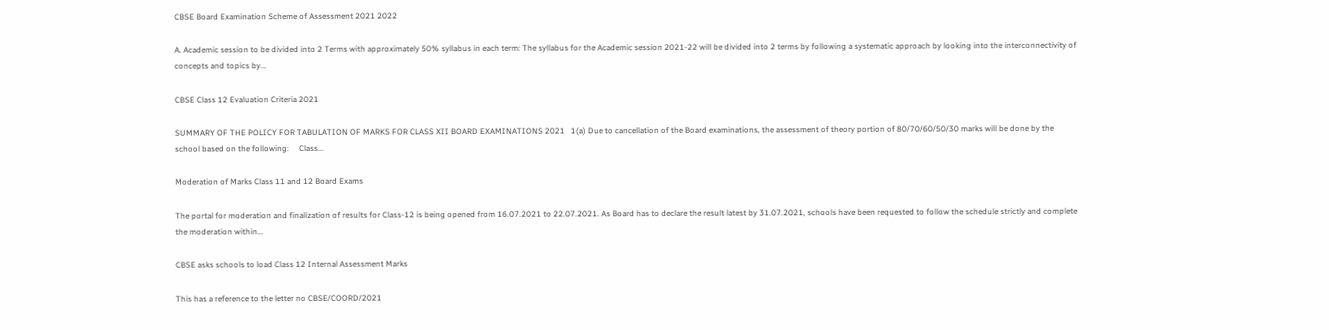CBSE Board Examination Scheme of Assessment 2021 2022

A. Academic session to be divided into 2 Terms with approximately 50% syllabus in each term: The syllabus for the Academic session 2021-22 will be divided into 2 terms by following a systematic approach by looking into the interconnectivity of concepts and topics by...

CBSE Class 12 Evaluation Criteria 2021

SUMMARY OF THE POLICY FOR TABULATION OF MARKS FOR CLASS XII BOARD EXAMINATIONS 2021   1(a) Due to cancellation of the Board examinations, the assessment of theory portion of 80/70/60/50/30 marks will be done by the school based on the following:     Class...

Moderation of Marks Class 11 and 12 Board Exams

The portal for moderation and finalization of results for Class-12 is being opened from 16.07.2021 to 22.07.2021. As Board has to declare the result latest by 31.07.2021, schools have been requested to follow the schedule strictly and complete the moderation within...

CBSE asks schools to load Class 12 Internal Assessment Marks

This has a reference to the letter no CBSE/COORD/2021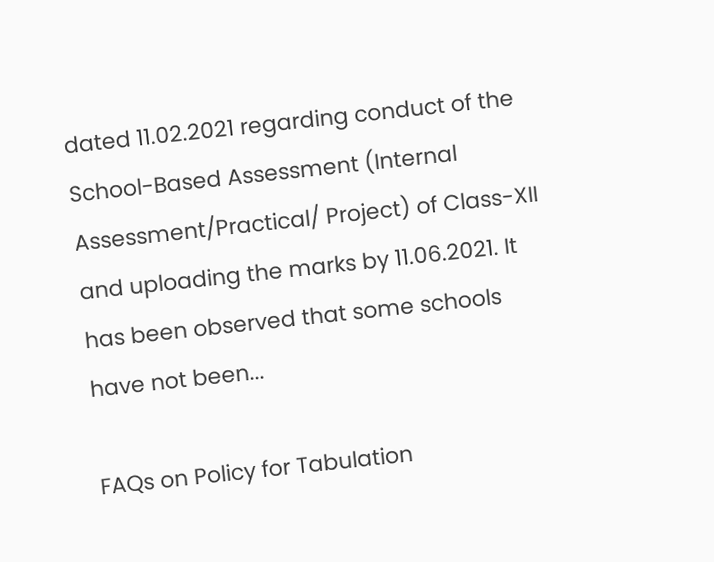dated 11.02.2021 regarding conduct of the School-Based Assessment (Internal Assessment/Practical/ Project) of Class-XII and uploading the marks by 11.06.2021. It has been observed that some schools have not been...

FAQs on Policy for Tabulation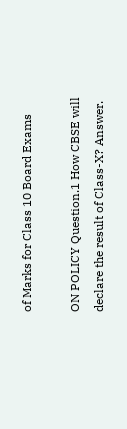of Marks for Class 10 Board Exams

ON POLICY Question.1 How CBSE will declare the result of Class-X? Answer.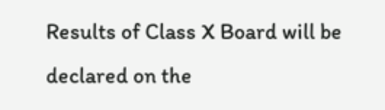Results of Class X Board will be declared on the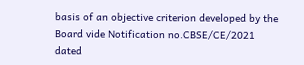basis of an objective criterion developed by the Board vide Notification no.CBSE/CE/2021 dated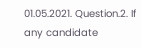01.05.2021. Question.2. If any candidate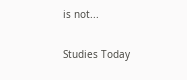is not...

Studies Today